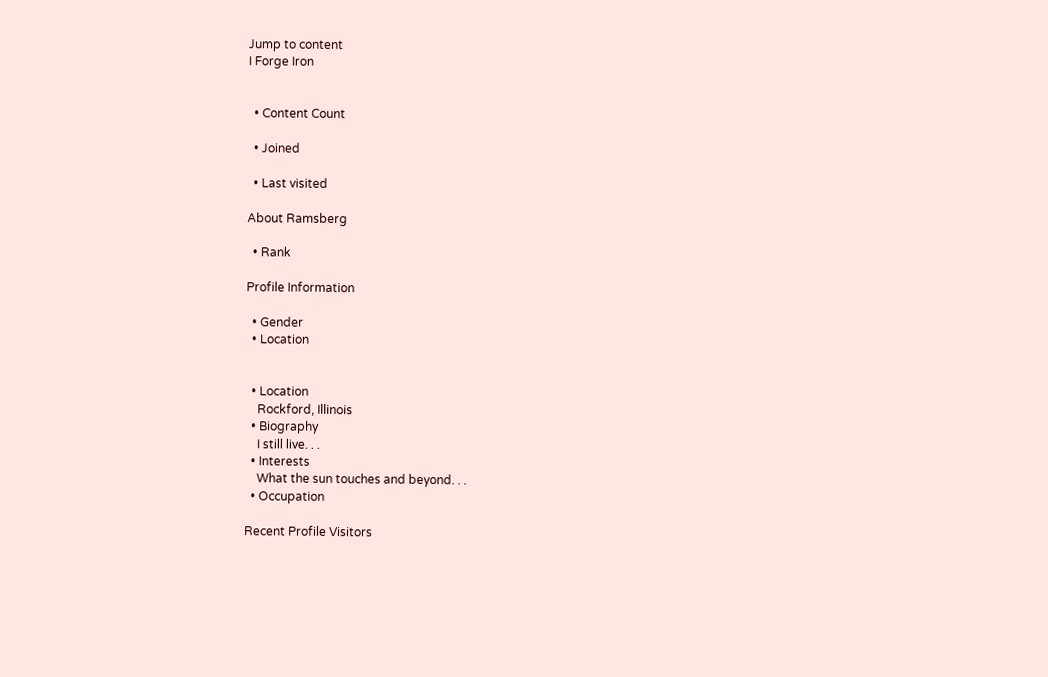Jump to content
I Forge Iron


  • Content Count

  • Joined

  • Last visited

About Ramsberg

  • Rank

Profile Information

  • Gender
  • Location


  • Location
    Rockford, Illinois
  • Biography
    I still live. . .
  • Interests
    What the sun touches and beyond. . .
  • Occupation

Recent Profile Visitors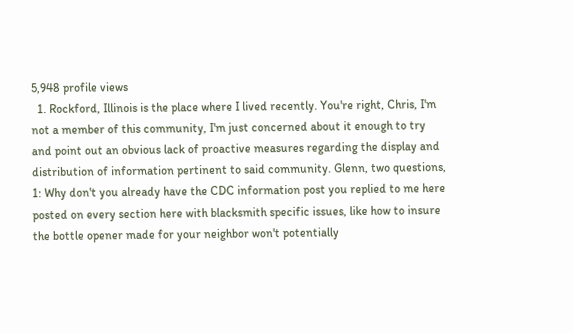5,948 profile views
  1. Rockford, Illinois is the place where I lived recently. You're right, Chris, I'm not a member of this community, I'm just concerned about it enough to try and point out an obvious lack of proactive measures regarding the display and distribution of information pertinent to said community. Glenn, two questions, 1: Why don't you already have the CDC information post you replied to me here posted on every section here with blacksmith specific issues, like how to insure the bottle opener made for your neighbor won't potentially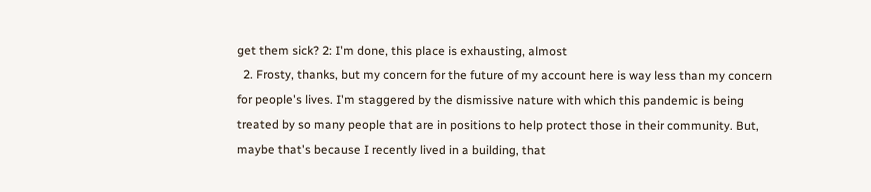get them sick? 2: I'm done, this place is exhausting, almost
  2. Frosty, thanks, but my concern for the future of my account here is way less than my concern for people's lives. I'm staggered by the dismissive nature with which this pandemic is being treated by so many people that are in positions to help protect those in their community. But, maybe that's because I recently lived in a building, that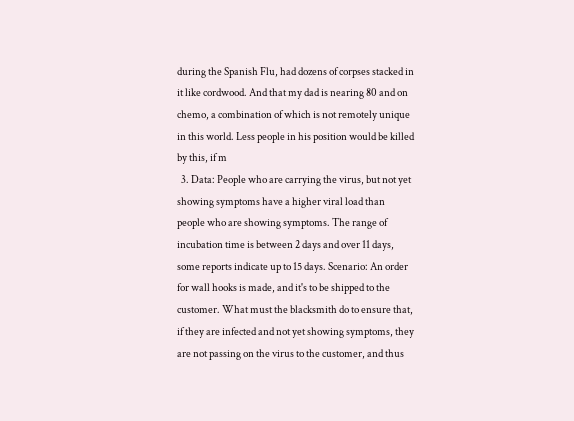during the Spanish Flu, had dozens of corpses stacked in it like cordwood. And that my dad is nearing 80 and on chemo, a combination of which is not remotely unique in this world. Less people in his position would be killed by this, if m
  3. Data: People who are carrying the virus, but not yet showing symptoms have a higher viral load than people who are showing symptoms. The range of incubation time is between 2 days and over 11 days, some reports indicate up to 15 days. Scenario: An order for wall hooks is made, and it's to be shipped to the customer. What must the blacksmith do to ensure that, if they are infected and not yet showing symptoms, they are not passing on the virus to the customer, and thus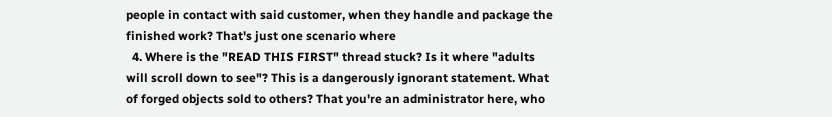people in contact with said customer, when they handle and package the finished work? That's just one scenario where
  4. Where is the "READ THIS FIRST" thread stuck? Is it where "adults will scroll down to see"? This is a dangerously ignorant statement. What of forged objects sold to others? That you're an administrator here, who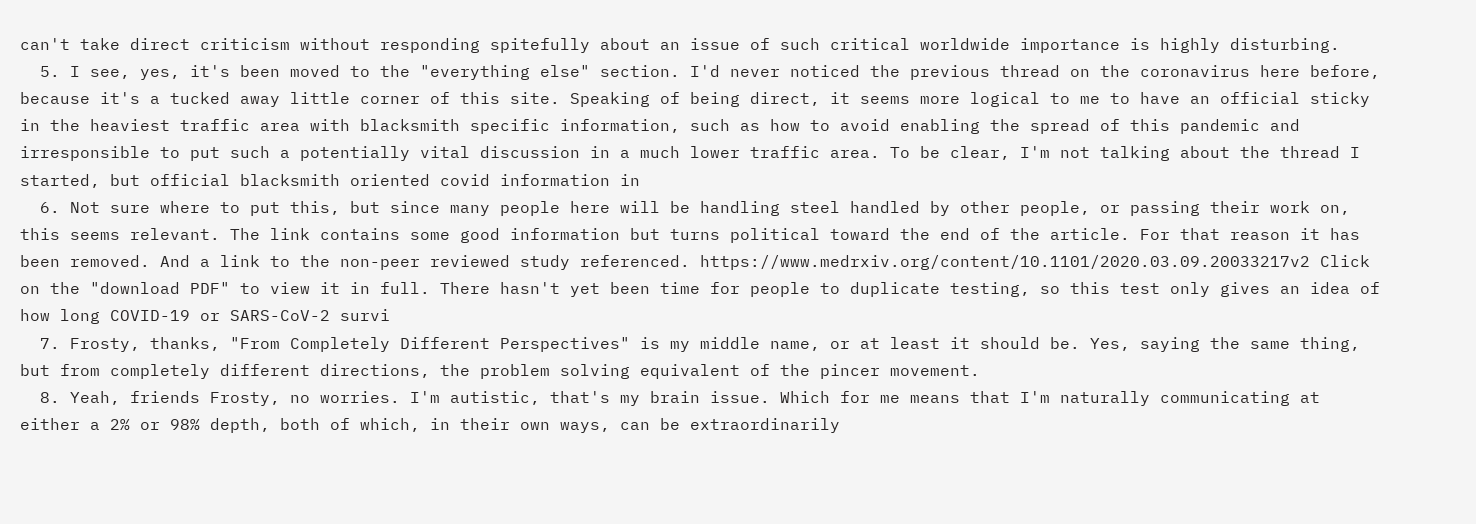can't take direct criticism without responding spitefully about an issue of such critical worldwide importance is highly disturbing.
  5. I see, yes, it's been moved to the "everything else" section. I'd never noticed the previous thread on the coronavirus here before, because it's a tucked away little corner of this site. Speaking of being direct, it seems more logical to me to have an official sticky in the heaviest traffic area with blacksmith specific information, such as how to avoid enabling the spread of this pandemic and irresponsible to put such a potentially vital discussion in a much lower traffic area. To be clear, I'm not talking about the thread I started, but official blacksmith oriented covid information in
  6. Not sure where to put this, but since many people here will be handling steel handled by other people, or passing their work on, this seems relevant. The link contains some good information but turns political toward the end of the article. For that reason it has been removed. And a link to the non-peer reviewed study referenced. https://www.medrxiv.org/content/10.1101/2020.03.09.20033217v2 Click on the "download PDF" to view it in full. There hasn't yet been time for people to duplicate testing, so this test only gives an idea of how long COVID-19 or SARS-CoV-2 survi
  7. Frosty, thanks, "From Completely Different Perspectives" is my middle name, or at least it should be. Yes, saying the same thing, but from completely different directions, the problem solving equivalent of the pincer movement.
  8. Yeah, friends Frosty, no worries. I'm autistic, that's my brain issue. Which for me means that I'm naturally communicating at either a 2% or 98% depth, both of which, in their own ways, can be extraordinarily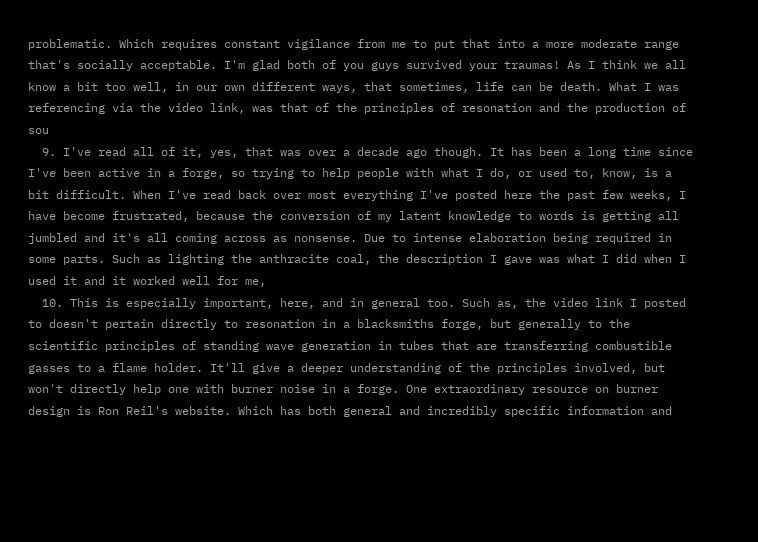problematic. Which requires constant vigilance from me to put that into a more moderate range that's socially acceptable. I'm glad both of you guys survived your traumas! As I think we all know a bit too well, in our own different ways, that sometimes, life can be death. What I was referencing via the video link, was that of the principles of resonation and the production of sou
  9. I've read all of it, yes, that was over a decade ago though. It has been a long time since I've been active in a forge, so trying to help people with what I do, or used to, know, is a bit difficult. When I've read back over most everything I've posted here the past few weeks, I have become frustrated, because the conversion of my latent knowledge to words is getting all jumbled and it's all coming across as nonsense. Due to intense elaboration being required in some parts. Such as lighting the anthracite coal, the description I gave was what I did when I used it and it worked well for me,
  10. This is especially important, here, and in general too. Such as, the video link I posted to doesn't pertain directly to resonation in a blacksmiths forge, but generally to the scientific principles of standing wave generation in tubes that are transferring combustible gasses to a flame holder. It'll give a deeper understanding of the principles involved, but won't directly help one with burner noise in a forge. One extraordinary resource on burner design is Ron Reil's website. Which has both general and incredibly specific information and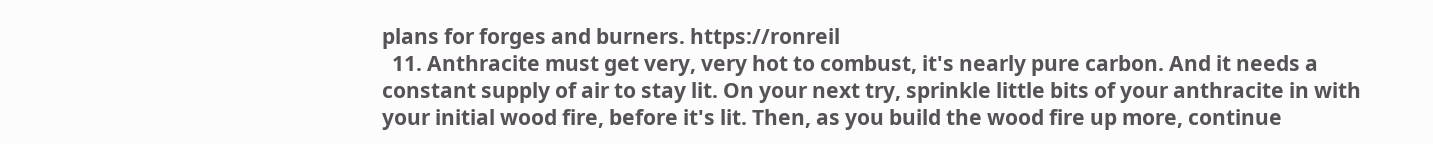plans for forges and burners. https://ronreil
  11. Anthracite must get very, very hot to combust, it's nearly pure carbon. And it needs a constant supply of air to stay lit. On your next try, sprinkle little bits of your anthracite in with your initial wood fire, before it's lit. Then, as you build the wood fire up more, continue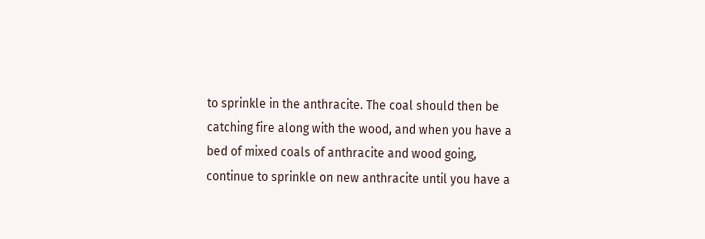to sprinkle in the anthracite. The coal should then be catching fire along with the wood, and when you have a bed of mixed coals of anthracite and wood going, continue to sprinkle on new anthracite until you have a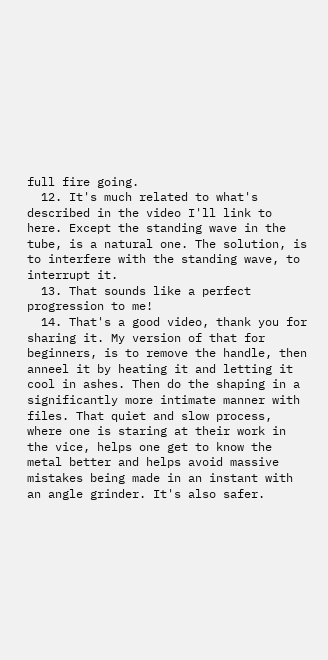full fire going.
  12. It's much related to what's described in the video I'll link to here. Except the standing wave in the tube, is a natural one. The solution, is to interfere with the standing wave, to interrupt it.
  13. That sounds like a perfect progression to me!
  14. That's a good video, thank you for sharing it. My version of that for beginners, is to remove the handle, then anneel it by heating it and letting it cool in ashes. Then do the shaping in a significantly more intimate manner with files. That quiet and slow process, where one is staring at their work in the vice, helps one get to know the metal better and helps avoid massive mistakes being made in an instant with an angle grinder. It's also safer.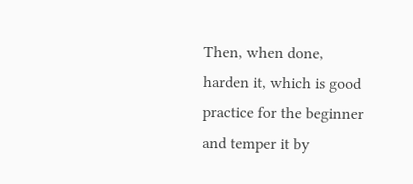Then, when done, harden it, which is good practice for the beginner and temper it by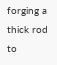forging a thick rod to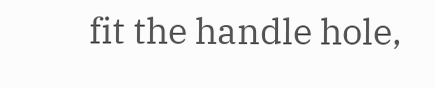fit the handle hole,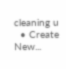cleaning u
  • Create New...